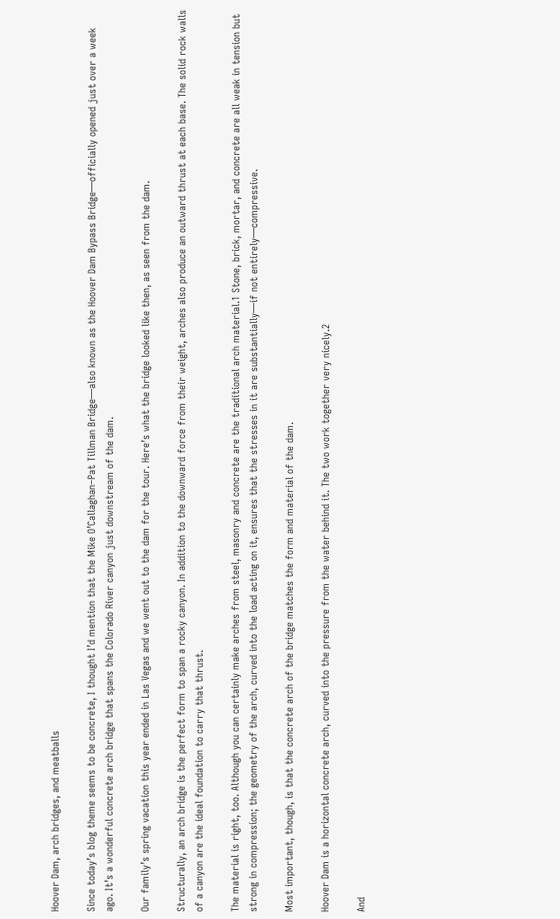Hoover Dam, arch bridges, and meatballs

Since today’s blog theme seems to be concrete, I thought I’d mention that the Mike O’Callaghan–Pat Tillman Bridge—also known as the Hoover Dam Bypass Bridge—officially opened just over a week ago. It’s a wonderful concrete arch bridge that spans the Colorado River canyon just downstream of the dam.

Our family’s spring vacation this year ended in Las Vegas and we went out to the dam for the tour. Here’s what the bridge looked like then, as seen from the dam.

Structurally, an arch bridge is the perfect form to span a rocky canyon. In addition to the downward force from their weight, arches also produce an outward thrust at each base. The solid rock walls of a canyon are the ideal foundation to carry that thrust.

The material is right, too. Although you can certainly make arches from steel, masonry and concrete are the traditional arch material.1 Stone, brick, mortar, and concrete are all weak in tension but strong in compression; the geometry of the arch, curved into the load acting on it, ensures that the stresses in it are substantially—if not entirely—compressive.

Most important, though, is that the concrete arch of the bridge matches the form and material of the dam.

Hoover Dam is a horizontal concrete arch, curved into the pressure from the water behind it. The two work together very nicely.2

And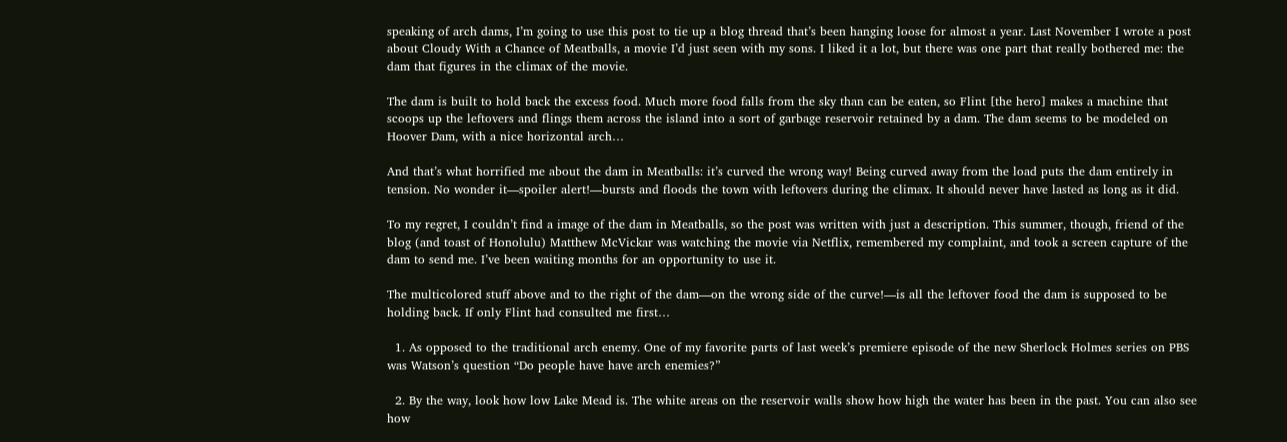speaking of arch dams, I’m going to use this post to tie up a blog thread that’s been hanging loose for almost a year. Last November I wrote a post about Cloudy With a Chance of Meatballs, a movie I’d just seen with my sons. I liked it a lot, but there was one part that really bothered me: the dam that figures in the climax of the movie.

The dam is built to hold back the excess food. Much more food falls from the sky than can be eaten, so Flint [the hero] makes a machine that scoops up the leftovers and flings them across the island into a sort of garbage reservoir retained by a dam. The dam seems to be modeled on Hoover Dam, with a nice horizontal arch…

And that’s what horrified me about the dam in Meatballs: it’s curved the wrong way! Being curved away from the load puts the dam entirely in tension. No wonder it—spoiler alert!—bursts and floods the town with leftovers during the climax. It should never have lasted as long as it did.

To my regret, I couldn’t find a image of the dam in Meatballs, so the post was written with just a description. This summer, though, friend of the blog (and toast of Honolulu) Matthew McVickar was watching the movie via Netflix, remembered my complaint, and took a screen capture of the dam to send me. I’ve been waiting months for an opportunity to use it.

The multicolored stuff above and to the right of the dam—on the wrong side of the curve!—is all the leftover food the dam is supposed to be holding back. If only Flint had consulted me first…

  1. As opposed to the traditional arch enemy. One of my favorite parts of last week’s premiere episode of the new Sherlock Holmes series on PBS was Watson’s question “Do people have have arch enemies?”

  2. By the way, look how low Lake Mead is. The white areas on the reservoir walls show how high the water has been in the past. You can also see how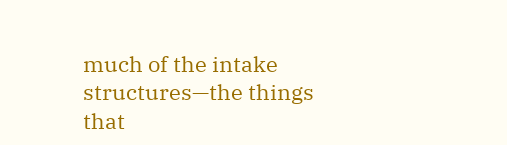much of the intake structures—the things that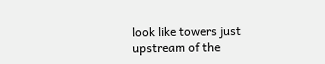look like towers just upstream of the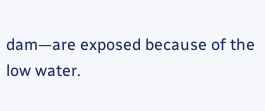dam—are exposed because of the low water.